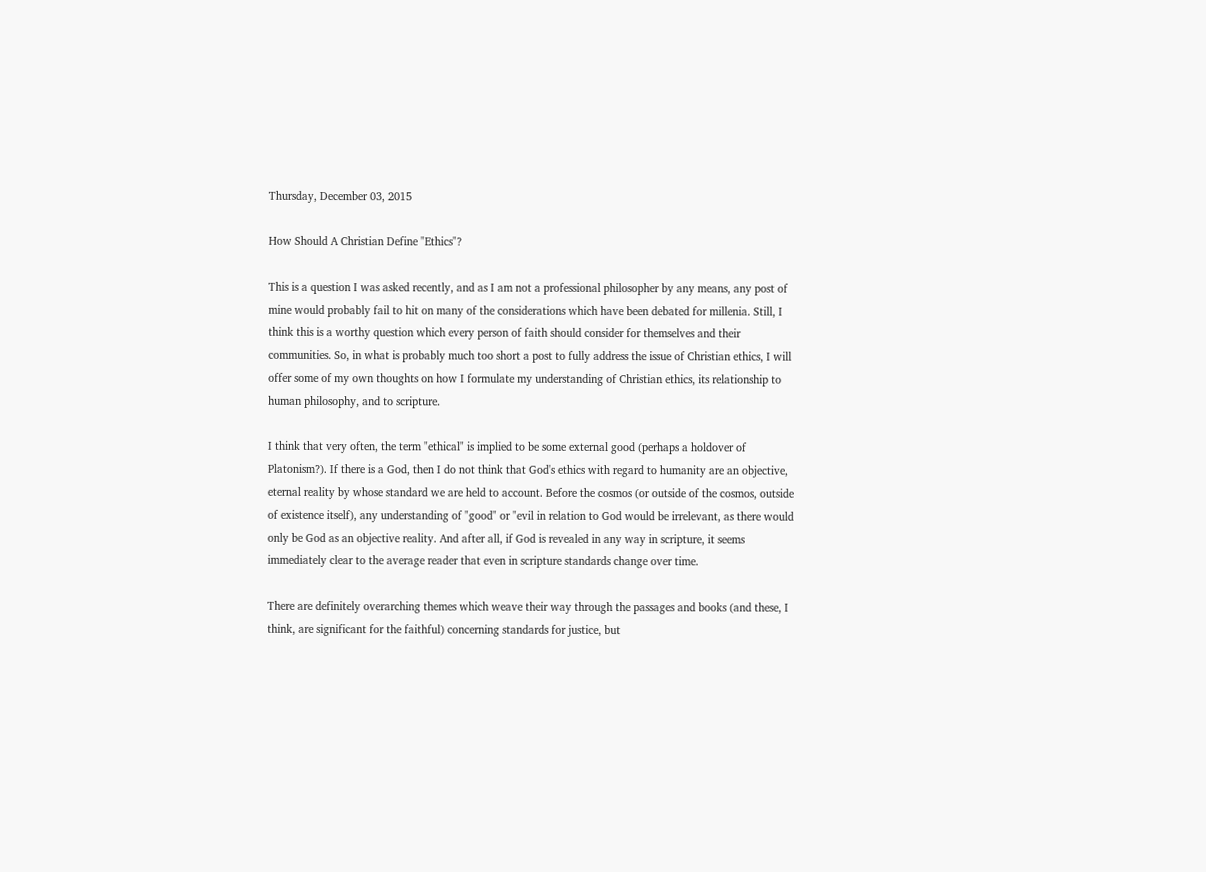Thursday, December 03, 2015

How Should A Christian Define "Ethics"?

This is a question I was asked recently, and as I am not a professional philosopher by any means, any post of mine would probably fail to hit on many of the considerations which have been debated for millenia. Still, I think this is a worthy question which every person of faith should consider for themselves and their communities. So, in what is probably much too short a post to fully address the issue of Christian ethics, I will offer some of my own thoughts on how I formulate my understanding of Christian ethics, its relationship to human philosophy, and to scripture.

I think that very often, the term "ethical" is implied to be some external good (perhaps a holdover of Platonism?). If there is a God, then I do not think that God's ethics with regard to humanity are an objective, eternal reality by whose standard we are held to account. Before the cosmos (or outside of the cosmos, outside of existence itself), any understanding of "good" or "evil in relation to God would be irrelevant, as there would only be God as an objective reality. And after all, if God is revealed in any way in scripture, it seems immediately clear to the average reader that even in scripture standards change over time.

There are definitely overarching themes which weave their way through the passages and books (and these, I think, are significant for the faithful) concerning standards for justice, but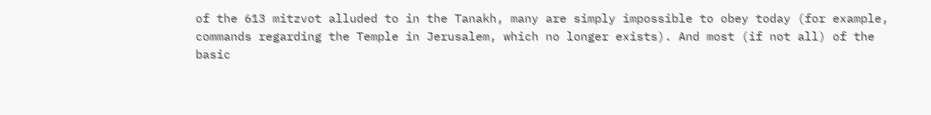of the 613 mitzvot alluded to in the Tanakh, many are simply impossible to obey today (for example, commands regarding the Temple in Jerusalem, which no longer exists). And most (if not all) of the basic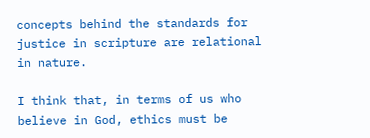concepts behind the standards for justice in scripture are relational in nature.

I think that, in terms of us who believe in God, ethics must be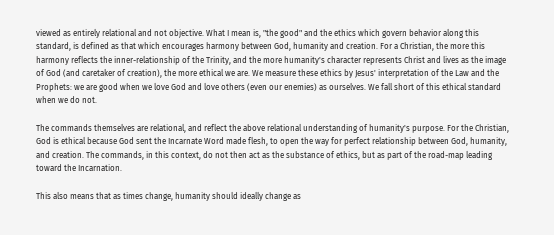viewed as entirely relational and not objective. What I mean is, "the good" and the ethics which govern behavior along this standard, is defined as that which encourages harmony between God, humanity and creation. For a Christian, the more this harmony reflects the inner-relationship of the Trinity, and the more humanity's character represents Christ and lives as the image of God (and caretaker of creation), the more ethical we are. We measure these ethics by Jesus' interpretation of the Law and the Prophets: we are good when we love God and love others (even our enemies) as ourselves. We fall short of this ethical standard when we do not.

The commands themselves are relational, and reflect the above relational understanding of humanity's purpose. For the Christian, God is ethical because God sent the Incarnate Word made flesh, to open the way for perfect relationship between God, humanity, and creation. The commands, in this context, do not then act as the substance of ethics, but as part of the road-map leading toward the Incarnation.

This also means that as times change, humanity should ideally change as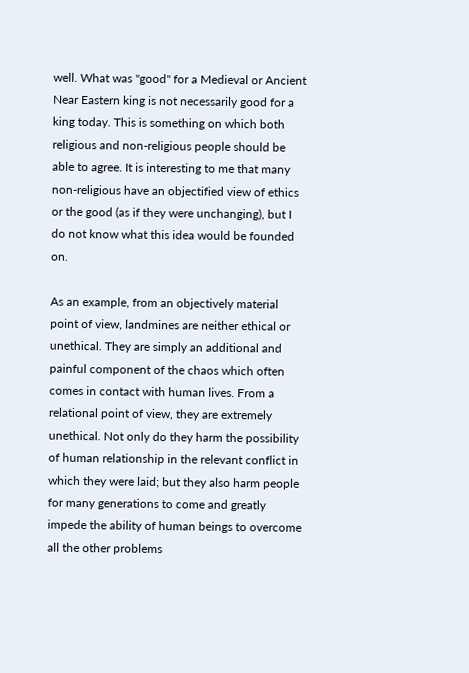well. What was "good" for a Medieval or Ancient Near Eastern king is not necessarily good for a king today. This is something on which both religious and non-religious people should be able to agree. It is interesting to me that many non-religious have an objectified view of ethics or the good (as if they were unchanging), but I do not know what this idea would be founded on.

As an example, from an objectively material point of view, landmines are neither ethical or unethical. They are simply an additional and painful component of the chaos which often comes in contact with human lives. From a relational point of view, they are extremely unethical. Not only do they harm the possibility of human relationship in the relevant conflict in which they were laid; but they also harm people for many generations to come and greatly impede the ability of human beings to overcome all the other problems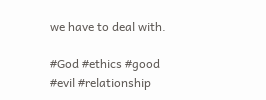we have to deal with.

#God #ethics #good #evil #relationship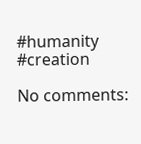#humanity #creation

No comments: